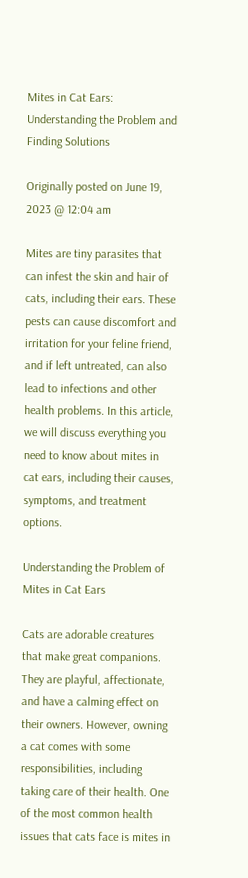Mites in Cat Ears: Understanding the Problem and Finding Solutions

Originally posted on June 19, 2023 @ 12:04 am

Mites are tiny parasites that can infest the skin and hair of cats, including their ears. These pests can cause discomfort and irritation for your feline friend, and if left untreated, can also lead to infections and other health problems. In this article, we will discuss everything you need to know about mites in cat ears, including their causes, symptoms, and treatment options.

Understanding the Problem of Mites in Cat Ears

Cats are adorable creatures that make great companions. They are playful, affectionate, and have a calming effect on their owners. However, owning a cat comes with some responsibilities, including taking care of their health. One of the most common health issues that cats face is mites in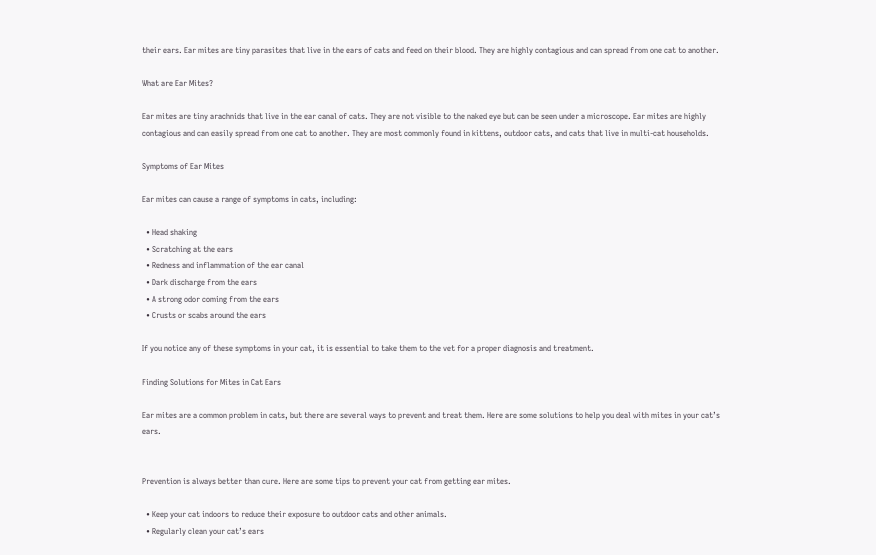their ears. Ear mites are tiny parasites that live in the ears of cats and feed on their blood. They are highly contagious and can spread from one cat to another.

What are Ear Mites?

Ear mites are tiny arachnids that live in the ear canal of cats. They are not visible to the naked eye but can be seen under a microscope. Ear mites are highly contagious and can easily spread from one cat to another. They are most commonly found in kittens, outdoor cats, and cats that live in multi-cat households.

Symptoms of Ear Mites

Ear mites can cause a range of symptoms in cats, including:

  • Head shaking
  • Scratching at the ears
  • Redness and inflammation of the ear canal
  • Dark discharge from the ears
  • A strong odor coming from the ears
  • Crusts or scabs around the ears

If you notice any of these symptoms in your cat, it is essential to take them to the vet for a proper diagnosis and treatment.

Finding Solutions for Mites in Cat Ears

Ear mites are a common problem in cats, but there are several ways to prevent and treat them. Here are some solutions to help you deal with mites in your cat’s ears.


Prevention is always better than cure. Here are some tips to prevent your cat from getting ear mites.

  • Keep your cat indoors to reduce their exposure to outdoor cats and other animals.
  • Regularly clean your cat’s ears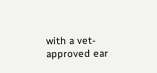with a vet-approved ear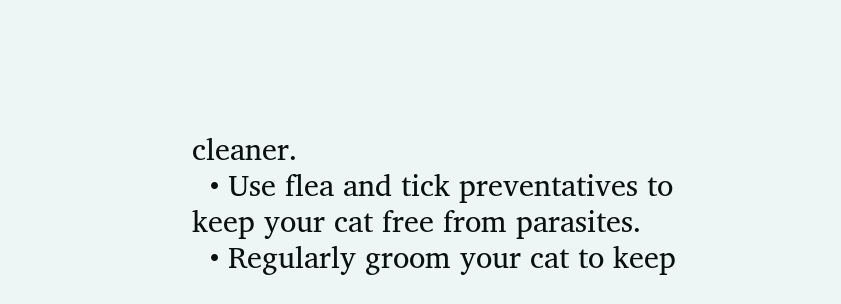cleaner.
  • Use flea and tick preventatives to keep your cat free from parasites.
  • Regularly groom your cat to keep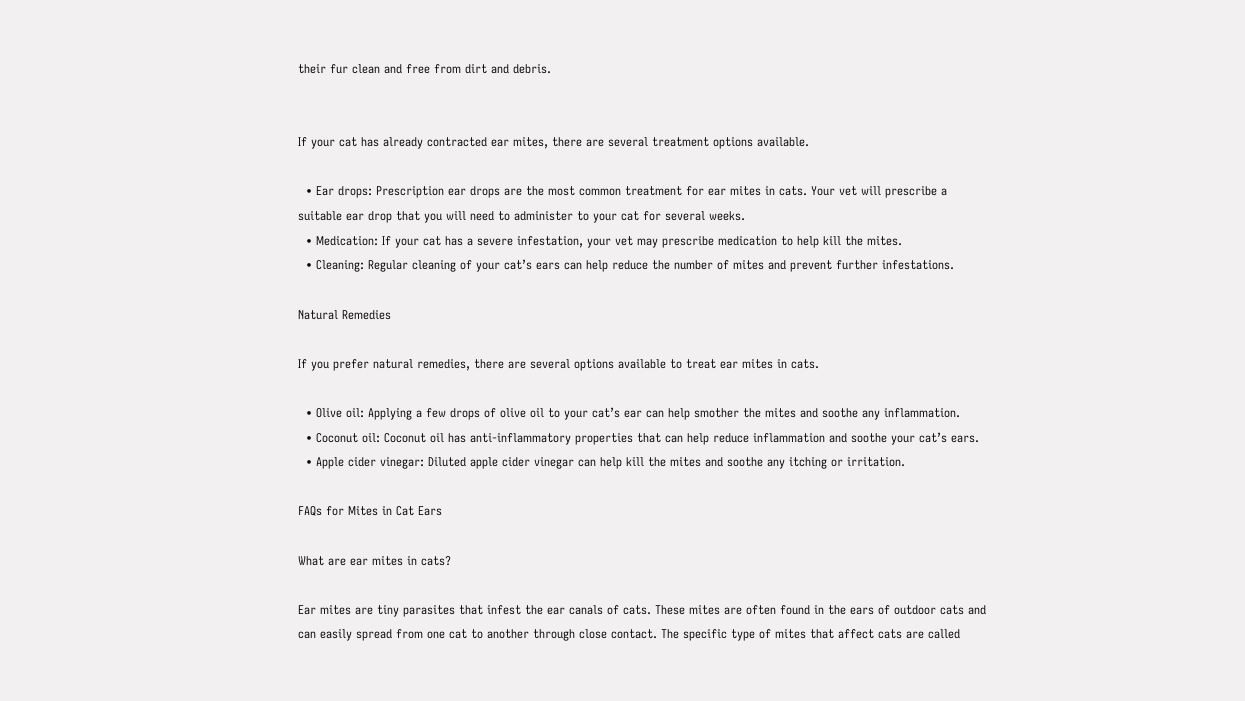their fur clean and free from dirt and debris.


If your cat has already contracted ear mites, there are several treatment options available.

  • Ear drops: Prescription ear drops are the most common treatment for ear mites in cats. Your vet will prescribe a suitable ear drop that you will need to administer to your cat for several weeks.
  • Medication: If your cat has a severe infestation, your vet may prescribe medication to help kill the mites.
  • Cleaning: Regular cleaning of your cat’s ears can help reduce the number of mites and prevent further infestations.

Natural Remedies

If you prefer natural remedies, there are several options available to treat ear mites in cats.

  • Olive oil: Applying a few drops of olive oil to your cat’s ear can help smother the mites and soothe any inflammation.
  • Coconut oil: Coconut oil has anti-inflammatory properties that can help reduce inflammation and soothe your cat’s ears.
  • Apple cider vinegar: Diluted apple cider vinegar can help kill the mites and soothe any itching or irritation.

FAQs for Mites in Cat Ears

What are ear mites in cats?

Ear mites are tiny parasites that infest the ear canals of cats. These mites are often found in the ears of outdoor cats and can easily spread from one cat to another through close contact. The specific type of mites that affect cats are called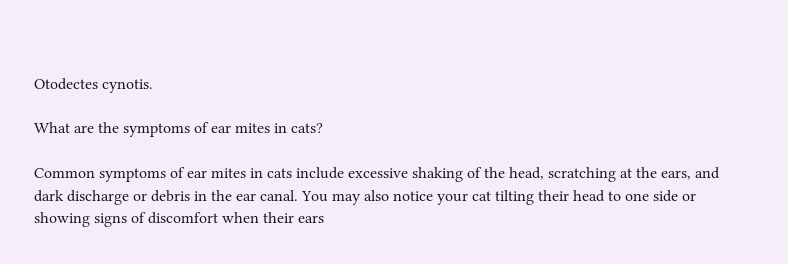Otodectes cynotis.

What are the symptoms of ear mites in cats?

Common symptoms of ear mites in cats include excessive shaking of the head, scratching at the ears, and dark discharge or debris in the ear canal. You may also notice your cat tilting their head to one side or showing signs of discomfort when their ears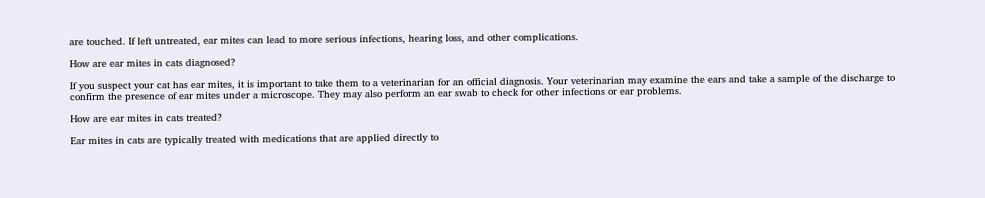are touched. If left untreated, ear mites can lead to more serious infections, hearing loss, and other complications.

How are ear mites in cats diagnosed?

If you suspect your cat has ear mites, it is important to take them to a veterinarian for an official diagnosis. Your veterinarian may examine the ears and take a sample of the discharge to confirm the presence of ear mites under a microscope. They may also perform an ear swab to check for other infections or ear problems.

How are ear mites in cats treated?

Ear mites in cats are typically treated with medications that are applied directly to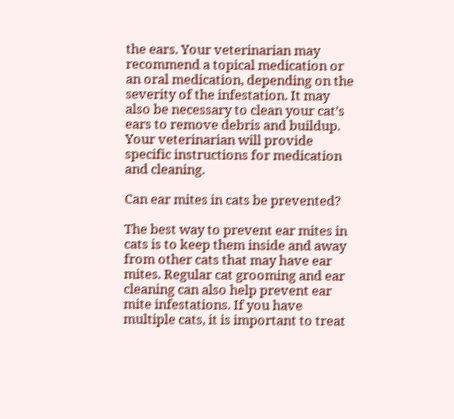the ears. Your veterinarian may recommend a topical medication or an oral medication, depending on the severity of the infestation. It may also be necessary to clean your cat’s ears to remove debris and buildup. Your veterinarian will provide specific instructions for medication and cleaning.

Can ear mites in cats be prevented?

The best way to prevent ear mites in cats is to keep them inside and away from other cats that may have ear mites. Regular cat grooming and ear cleaning can also help prevent ear mite infestations. If you have multiple cats, it is important to treat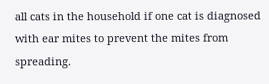all cats in the household if one cat is diagnosed with ear mites to prevent the mites from spreading.